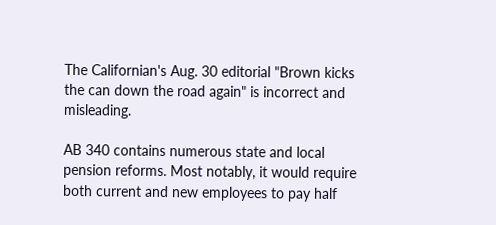The Californian's Aug. 30 editorial "Brown kicks the can down the road again" is incorrect and misleading.

AB 340 contains numerous state and local pension reforms. Most notably, it would require both current and new employees to pay half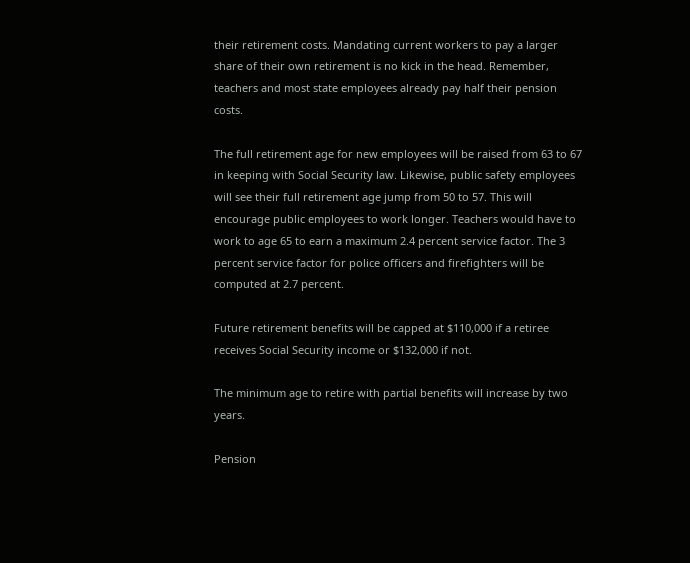their retirement costs. Mandating current workers to pay a larger share of their own retirement is no kick in the head. Remember, teachers and most state employees already pay half their pension costs.

The full retirement age for new employees will be raised from 63 to 67 in keeping with Social Security law. Likewise, public safety employees will see their full retirement age jump from 50 to 57. This will encourage public employees to work longer. Teachers would have to work to age 65 to earn a maximum 2.4 percent service factor. The 3 percent service factor for police officers and firefighters will be computed at 2.7 percent.

Future retirement benefits will be capped at $110,000 if a retiree receives Social Security income or $132,000 if not.

The minimum age to retire with partial benefits will increase by two years.

Pension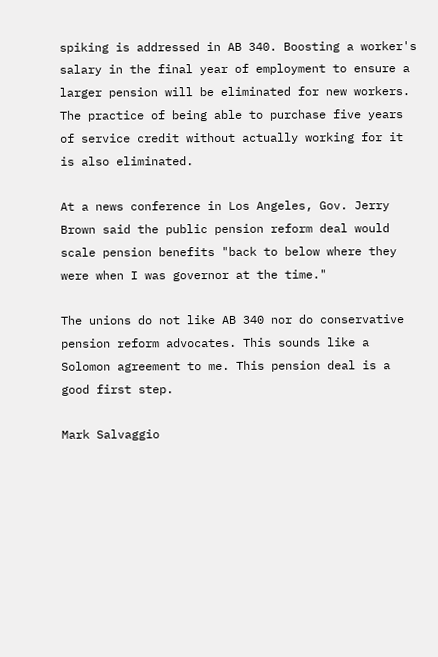spiking is addressed in AB 340. Boosting a worker's salary in the final year of employment to ensure a larger pension will be eliminated for new workers. The practice of being able to purchase five years of service credit without actually working for it is also eliminated.

At a news conference in Los Angeles, Gov. Jerry Brown said the public pension reform deal would scale pension benefits "back to below where they were when I was governor at the time."

The unions do not like AB 340 nor do conservative pension reform advocates. This sounds like a Solomon agreement to me. This pension deal is a good first step.

Mark Salvaggio